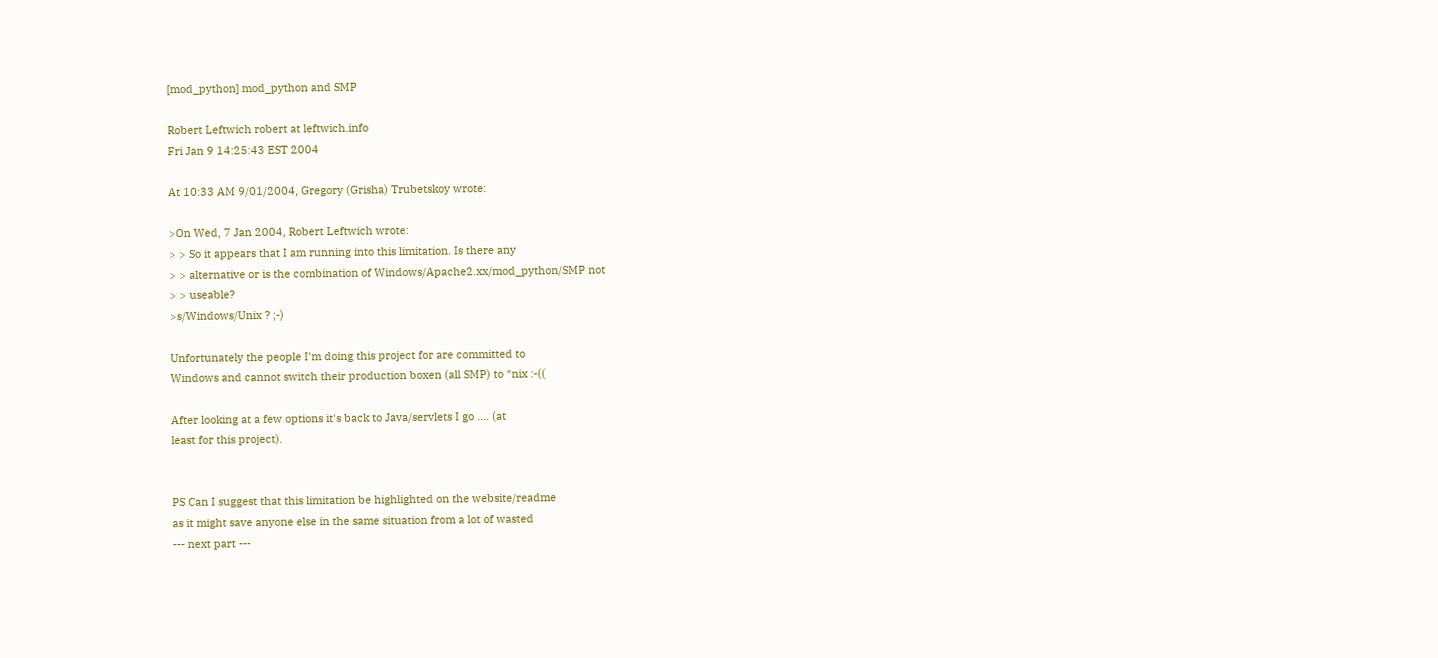[mod_python] mod_python and SMP

Robert Leftwich robert at leftwich.info
Fri Jan 9 14:25:43 EST 2004

At 10:33 AM 9/01/2004, Gregory (Grisha) Trubetskoy wrote:

>On Wed, 7 Jan 2004, Robert Leftwich wrote:
> > So it appears that I am running into this limitation. Is there any
> > alternative or is the combination of Windows/Apache2.xx/mod_python/SMP not
> > useable?
>s/Windows/Unix ? ;-)

Unfortunately the people I'm doing this project for are committed to
Windows and cannot switch their production boxen (all SMP) to *nix :-((

After looking at a few options it's back to Java/servlets I go .... (at
least for this project).


PS Can I suggest that this limitation be highlighted on the website/readme
as it might save anyone else in the same situation from a lot of wasted
--- next part ---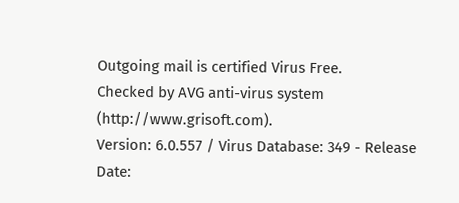Outgoing mail is certified Virus Free.
Checked by AVG anti-virus system (http://www.grisoft.com).
Version: 6.0.557 / Virus Database: 349 - Release Date: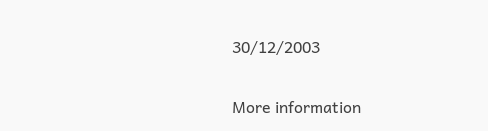30/12/2003

More information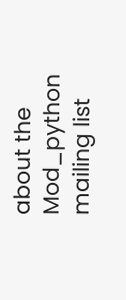about the Mod_python mailing list